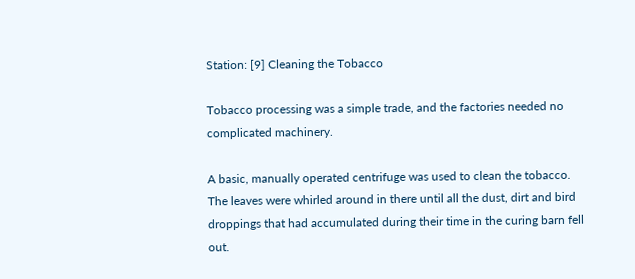Station: [9] Cleaning the Tobacco

Tobacco processing was a simple trade, and the factories needed no complicated machinery.

A basic, manually operated centrifuge was used to clean the tobacco. The leaves were whirled around in there until all the dust, dirt and bird droppings that had accumulated during their time in the curing barn fell out.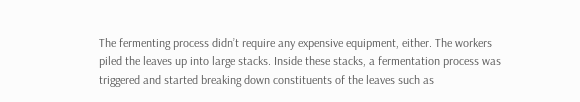The fermenting process didn’t require any expensive equipment, either. The workers piled the leaves up into large stacks. Inside these stacks, a fermentation process was triggered and started breaking down constituents of the leaves such as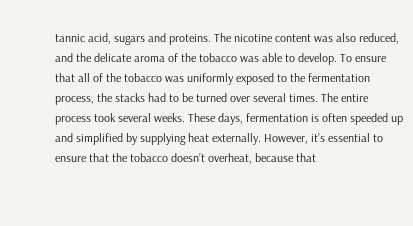tannic acid, sugars and proteins. The nicotine content was also reduced, and the delicate aroma of the tobacco was able to develop. To ensure that all of the tobacco was uniformly exposed to the fermentation process, the stacks had to be turned over several times. The entire process took several weeks. These days, fermentation is often speeded up and simplified by supplying heat externally. However, it’s essential to ensure that the tobacco doesn’t overheat, because that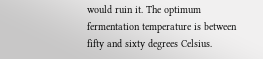would ruin it. The optimum fermentation temperature is between fifty and sixty degrees Celsius.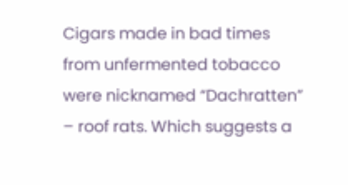Cigars made in bad times from unfermented tobacco were nicknamed “Dachratten” – roof rats. Which suggests a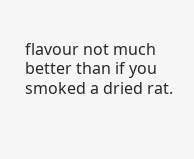flavour not much better than if you smoked a dried rat.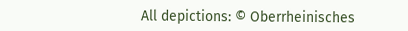All depictions: © Oberrheinisches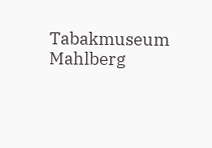Tabakmuseum Mahlberg